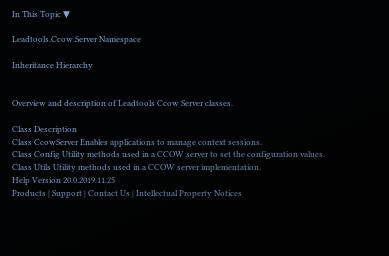In This Topic ▼

Leadtools.Ccow.Server Namespace

Inheritance Hierarchy


Overview and description of Leadtools Ccow Server classes.

Class Description
Class CcowServer Enables applications to manage context sessions.
Class Config Utility methods used in a CCOW server to set the configuration values.
Class Utils Utility methods used in a CCOW server implementation.
Help Version 20.0.2019.11.25
Products | Support | Contact Us | Intellectual Property Notices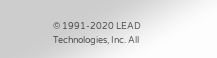© 1991-2020 LEAD Technologies, Inc. All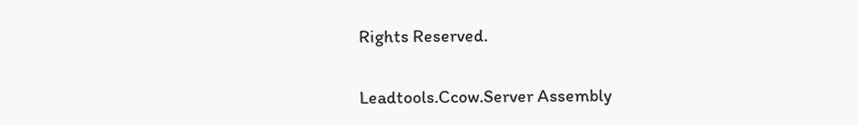Rights Reserved.

Leadtools.Ccow.Server Assembly